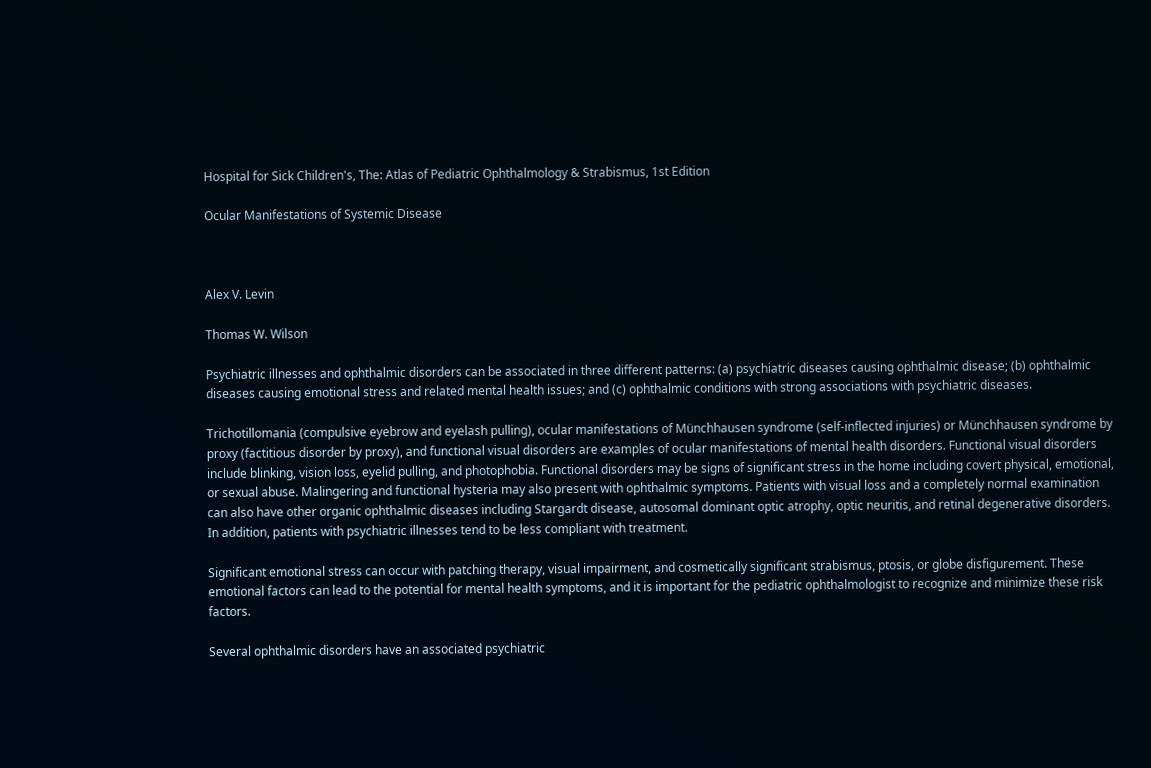Hospital for Sick Children's, The: Atlas of Pediatric Ophthalmology & Strabismus, 1st Edition

Ocular Manifestations of Systemic Disease



Alex V. Levin

Thomas W. Wilson

Psychiatric illnesses and ophthalmic disorders can be associated in three different patterns: (a) psychiatric diseases causing ophthalmic disease; (b) ophthalmic diseases causing emotional stress and related mental health issues; and (c) ophthalmic conditions with strong associations with psychiatric diseases.

Trichotillomania (compulsive eyebrow and eyelash pulling), ocular manifestations of Münchhausen syndrome (self-inflected injuries) or Münchhausen syndrome by proxy (factitious disorder by proxy), and functional visual disorders are examples of ocular manifestations of mental health disorders. Functional visual disorders include blinking, vision loss, eyelid pulling, and photophobia. Functional disorders may be signs of significant stress in the home including covert physical, emotional, or sexual abuse. Malingering and functional hysteria may also present with ophthalmic symptoms. Patients with visual loss and a completely normal examination can also have other organic ophthalmic diseases including Stargardt disease, autosomal dominant optic atrophy, optic neuritis, and retinal degenerative disorders. In addition, patients with psychiatric illnesses tend to be less compliant with treatment.

Significant emotional stress can occur with patching therapy, visual impairment, and cosmetically significant strabismus, ptosis, or globe disfigurement. These emotional factors can lead to the potential for mental health symptoms, and it is important for the pediatric ophthalmologist to recognize and minimize these risk factors.

Several ophthalmic disorders have an associated psychiatric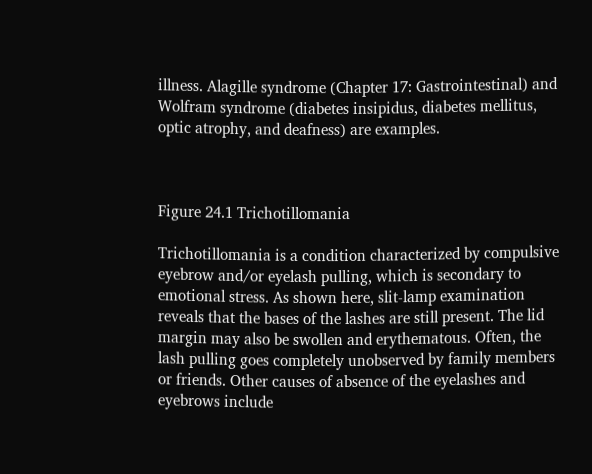illness. Alagille syndrome (Chapter 17: Gastrointestinal) and Wolfram syndrome (diabetes insipidus, diabetes mellitus, optic atrophy, and deafness) are examples.



Figure 24.1 Trichotillomania

Trichotillomania is a condition characterized by compulsive eyebrow and/or eyelash pulling, which is secondary to emotional stress. As shown here, slit-lamp examination reveals that the bases of the lashes are still present. The lid margin may also be swollen and erythematous. Often, the lash pulling goes completely unobserved by family members or friends. Other causes of absence of the eyelashes and eyebrows include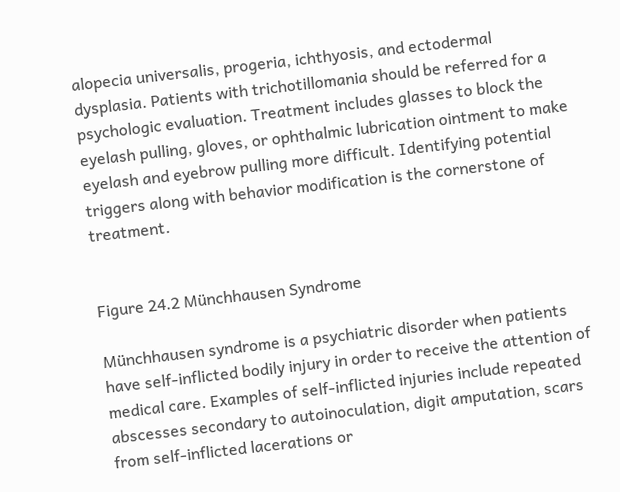alopecia universalis, progeria, ichthyosis, and ectodermal dysplasia. Patients with trichotillomania should be referred for a psychologic evaluation. Treatment includes glasses to block the eyelash pulling, gloves, or ophthalmic lubrication ointment to make eyelash and eyebrow pulling more difficult. Identifying potential triggers along with behavior modification is the cornerstone of treatment.


Figure 24.2 Münchhausen Syndrome

Münchhausen syndrome is a psychiatric disorder when patients have self-inflicted bodily injury in order to receive the attention of medical care. Examples of self-inflicted injuries include repeated abscesses secondary to autoinoculation, digit amputation, scars from self-inflicted lacerations or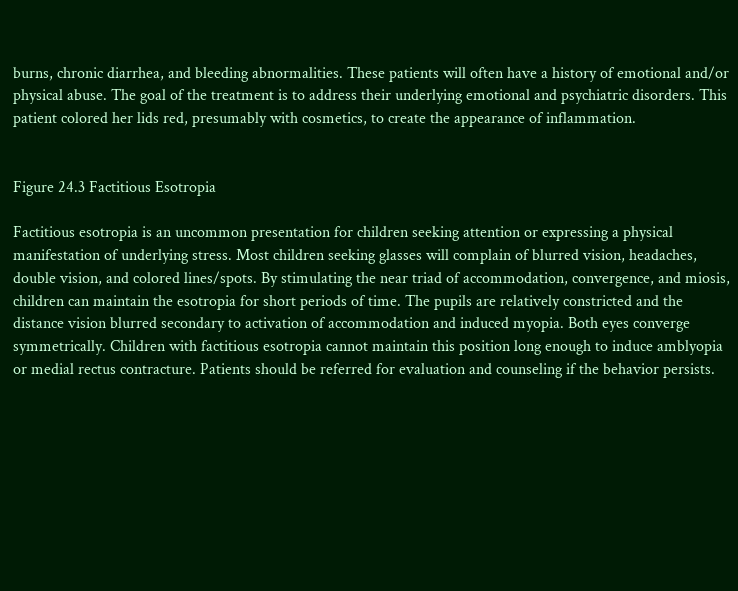burns, chronic diarrhea, and bleeding abnormalities. These patients will often have a history of emotional and/or physical abuse. The goal of the treatment is to address their underlying emotional and psychiatric disorders. This patient colored her lids red, presumably with cosmetics, to create the appearance of inflammation.


Figure 24.3 Factitious Esotropia

Factitious esotropia is an uncommon presentation for children seeking attention or expressing a physical manifestation of underlying stress. Most children seeking glasses will complain of blurred vision, headaches, double vision, and colored lines/spots. By stimulating the near triad of accommodation, convergence, and miosis, children can maintain the esotropia for short periods of time. The pupils are relatively constricted and the distance vision blurred secondary to activation of accommodation and induced myopia. Both eyes converge symmetrically. Children with factitious esotropia cannot maintain this position long enough to induce amblyopia or medial rectus contracture. Patients should be referred for evaluation and counseling if the behavior persists.